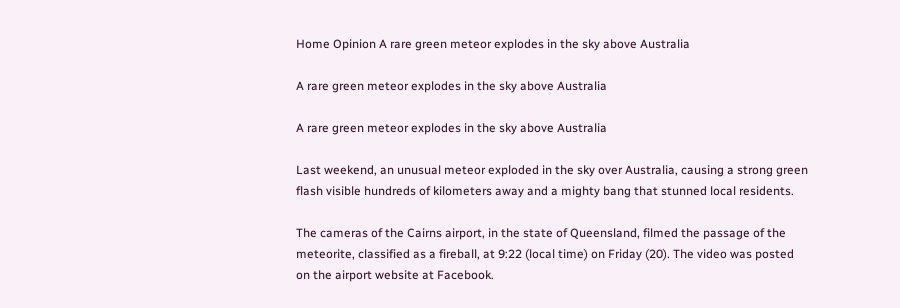Home Opinion A rare green meteor explodes in the sky above Australia

A rare green meteor explodes in the sky above Australia

A rare green meteor explodes in the sky above Australia

Last weekend, an unusual meteor exploded in the sky over Australia, causing a strong green flash visible hundreds of kilometers away and a mighty bang that stunned local residents.

The cameras of the Cairns airport, in the state of Queensland, filmed the passage of the meteorite, classified as a fireball, at 9:22 (local time) on Friday (20). The video was posted on the airport website at Facebook.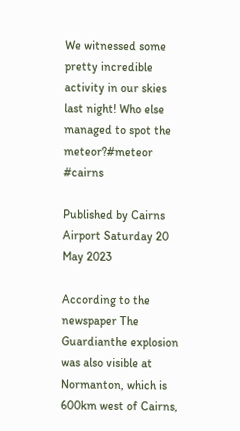We witnessed some pretty incredible activity in our skies last night! Who else managed to spot the meteor?#meteor #cairns

Published by Cairns Airport Saturday 20 May 2023

According to the newspaper The Guardianthe explosion was also visible at Normanton, which is 600km west of Cairns,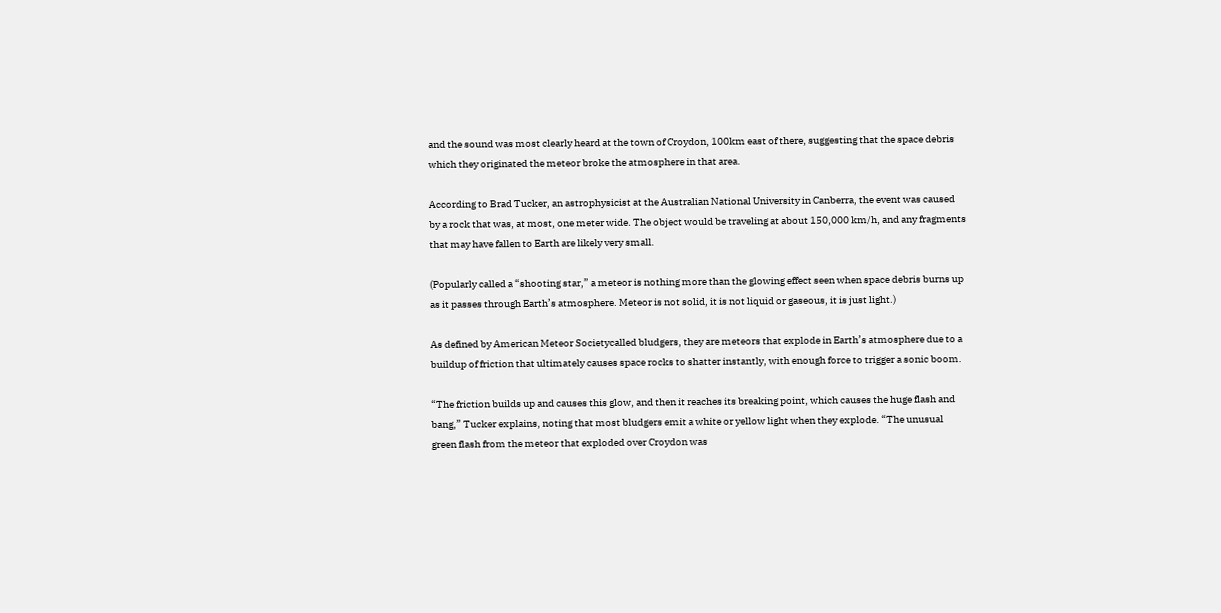and the sound was most clearly heard at the town of Croydon, 100km east of there, suggesting that the space debris which they originated the meteor broke the atmosphere in that area.

According to Brad Tucker, an astrophysicist at the Australian National University in Canberra, the event was caused by a rock that was, at most, one meter wide. The object would be traveling at about 150,000 km/h, and any fragments that may have fallen to Earth are likely very small.

(Popularly called a “shooting star,” a meteor is nothing more than the glowing effect seen when space debris burns up as it passes through Earth’s atmosphere. Meteor is not solid, it is not liquid or gaseous, it is just light.)

As defined by American Meteor Societycalled bludgers, they are meteors that explode in Earth’s atmosphere due to a buildup of friction that ultimately causes space rocks to shatter instantly, with enough force to trigger a sonic boom.

“The friction builds up and causes this glow, and then it reaches its breaking point, which causes the huge flash and bang,” Tucker explains, noting that most bludgers emit a white or yellow light when they explode. “The unusual green flash from the meteor that exploded over Croydon was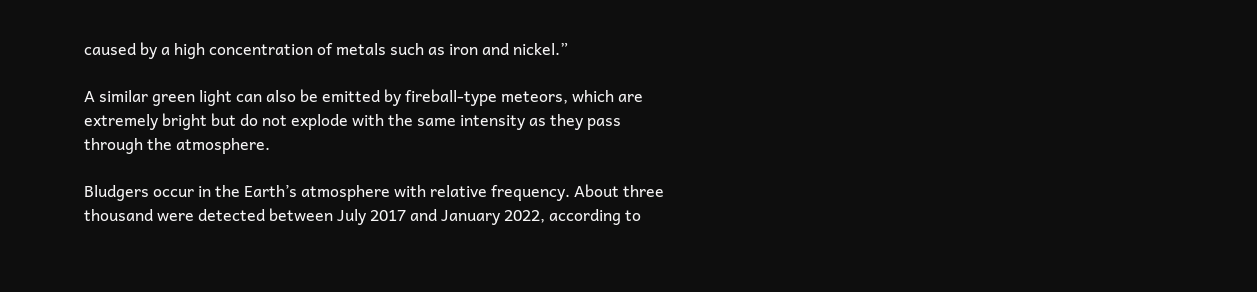caused by a high concentration of metals such as iron and nickel.”

A similar green light can also be emitted by fireball-type meteors, which are extremely bright but do not explode with the same intensity as they pass through the atmosphere.

Bludgers occur in the Earth’s atmosphere with relative frequency. About three thousand were detected between July 2017 and January 2022, according to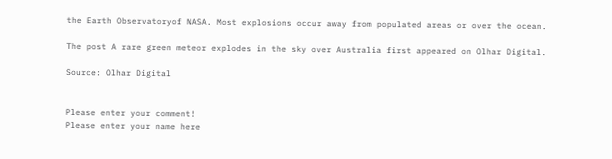the Earth Observatoryof NASA. Most explosions occur away from populated areas or over the ocean.

The post A rare green meteor explodes in the sky over Australia first appeared on Olhar Digital.

Source: Olhar Digital


Please enter your comment!
Please enter your name here